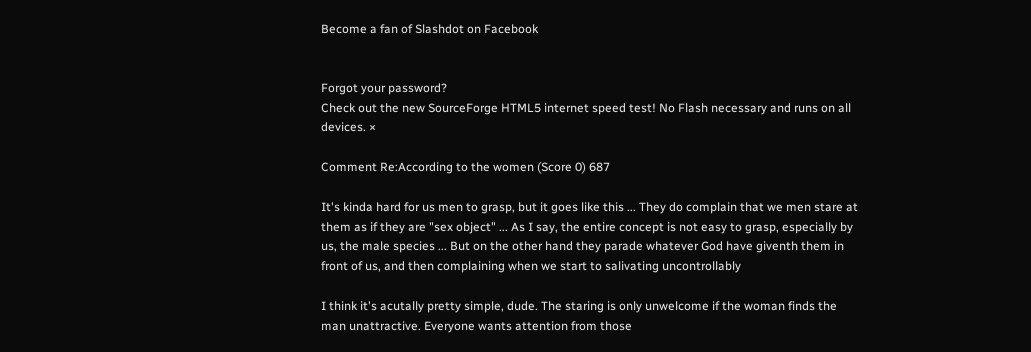Become a fan of Slashdot on Facebook


Forgot your password?
Check out the new SourceForge HTML5 internet speed test! No Flash necessary and runs on all devices. ×

Comment Re:According to the women (Score 0) 687

It's kinda hard for us men to grasp, but it goes like this ... They do complain that we men stare at them as if they are "sex object" ... As I say, the entire concept is not easy to grasp, especially by us, the male species ... But on the other hand they parade whatever God have giventh them in front of us, and then complaining when we start to salivating uncontrollably

I think it's acutally pretty simple, dude. The staring is only unwelcome if the woman finds the man unattractive. Everyone wants attention from those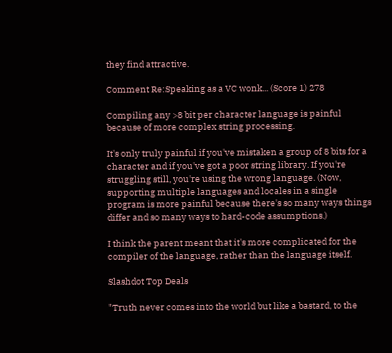they find attractive.

Comment Re:Speaking as a VC wonk... (Score 1) 278

Compiling any >8 bit per character language is painful because of more complex string processing.

It's only truly painful if you've mistaken a group of 8 bits for a character and if you've got a poor string library. If you're struggling still, you're using the wrong language. (Now, supporting multiple languages and locales in a single program is more painful because there's so many ways things differ and so many ways to hard-code assumptions.)

I think the parent meant that it's more complicated for the compiler of the language, rather than the language itself.

Slashdot Top Deals

"Truth never comes into the world but like a bastard, to the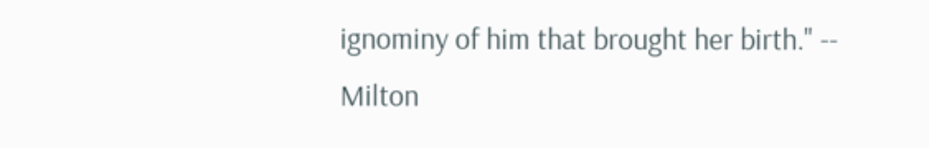ignominy of him that brought her birth." -- Milton